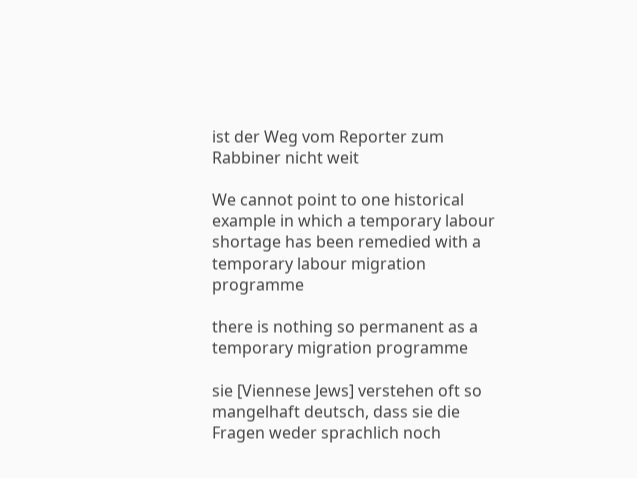ist der Weg vom Reporter zum Rabbiner nicht weit

We cannot point to one historical example in which a temporary labour shortage has been remedied with a temporary labour migration programme

there is nothing so permanent as a temporary migration programme

sie [Viennese Jews] verstehen oft so mangelhaft deutsch, dass sie die Fragen weder sprachlich noch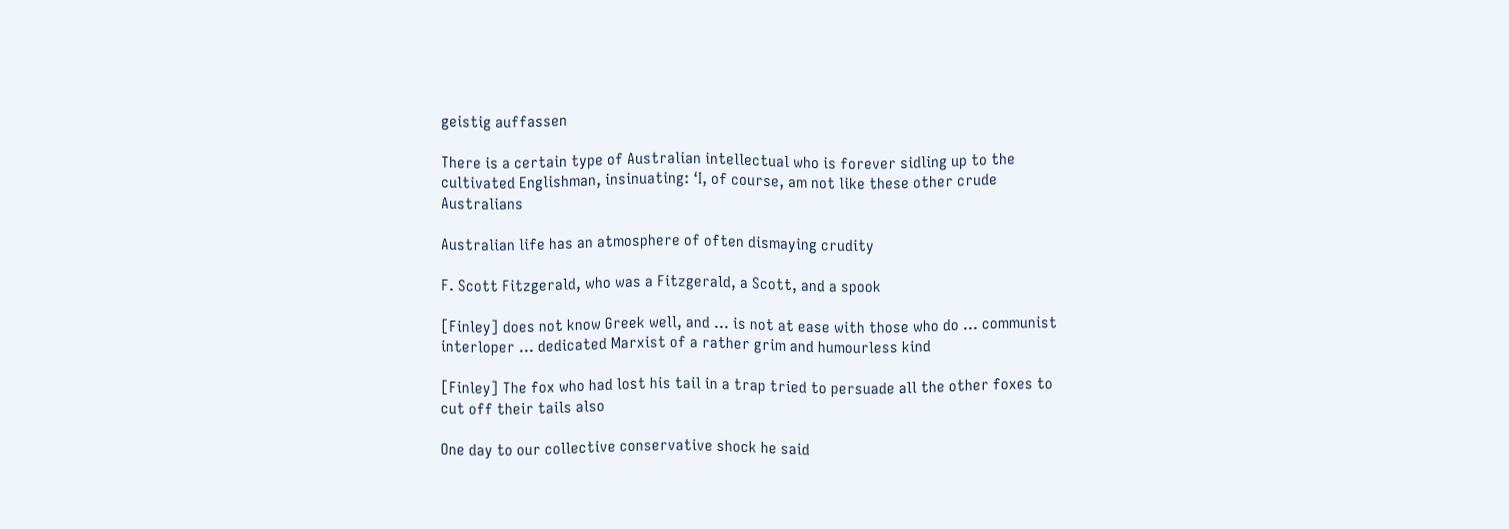geistig auffassen

There is a certain type of Australian intellectual who is forever sidling up to the cultivated Englishman, insinuating: ‘I, of course, am not like these other crude Australians

Australian life has an atmosphere of often dismaying crudity

F. Scott Fitzgerald, who was a Fitzgerald, a Scott, and a spook

[Finley] does not know Greek well, and … is not at ease with those who do … communist interloper … dedicated Marxist of a rather grim and humourless kind

[Finley] The fox who had lost his tail in a trap tried to persuade all the other foxes to cut off their tails also

One day to our collective conservative shock he said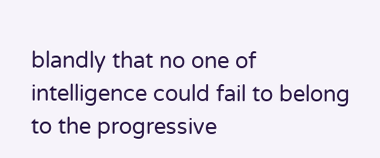blandly that no one of intelligence could fail to belong to the progressive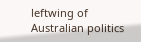leftwing of Australian politics